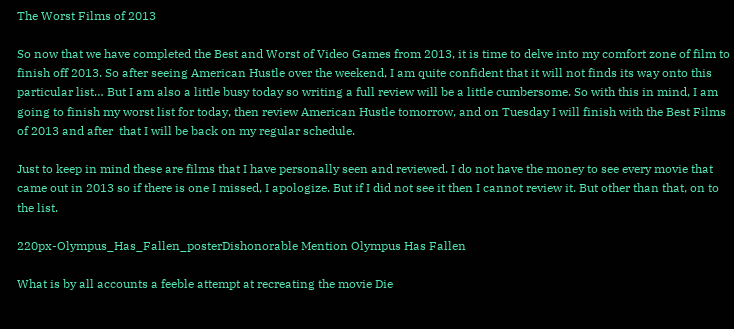The Worst Films of 2013

So now that we have completed the Best and Worst of Video Games from 2013, it is time to delve into my comfort zone of film to finish off 2013. So after seeing American Hustle over the weekend, I am quite confident that it will not finds its way onto this particular list… But I am also a little busy today so writing a full review will be a little cumbersome. So with this in mind, I am going to finish my worst list for today, then review American Hustle tomorrow, and on Tuesday I will finish with the Best Films of 2013 and after  that I will be back on my regular schedule.

Just to keep in mind these are films that I have personally seen and reviewed. I do not have the money to see every movie that came out in 2013 so if there is one I missed, I apologize. But if I did not see it then I cannot review it. But other than that, on to the list.

220px-Olympus_Has_Fallen_posterDishonorable Mention Olympus Has Fallen

What is by all accounts a feeble attempt at recreating the movie Die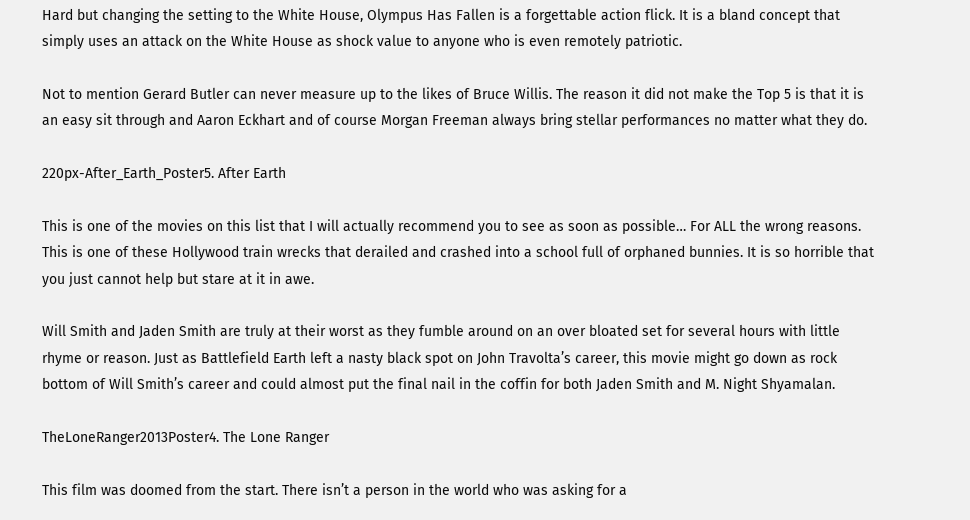Hard but changing the setting to the White House, Olympus Has Fallen is a forgettable action flick. It is a bland concept that simply uses an attack on the White House as shock value to anyone who is even remotely patriotic.

Not to mention Gerard Butler can never measure up to the likes of Bruce Willis. The reason it did not make the Top 5 is that it is an easy sit through and Aaron Eckhart and of course Morgan Freeman always bring stellar performances no matter what they do.

220px-After_Earth_Poster5. After Earth

This is one of the movies on this list that I will actually recommend you to see as soon as possible… For ALL the wrong reasons. This is one of these Hollywood train wrecks that derailed and crashed into a school full of orphaned bunnies. It is so horrible that you just cannot help but stare at it in awe.

Will Smith and Jaden Smith are truly at their worst as they fumble around on an over bloated set for several hours with little rhyme or reason. Just as Battlefield Earth left a nasty black spot on John Travolta’s career, this movie might go down as rock bottom of Will Smith’s career and could almost put the final nail in the coffin for both Jaden Smith and M. Night Shyamalan.

TheLoneRanger2013Poster4. The Lone Ranger

This film was doomed from the start. There isn’t a person in the world who was asking for a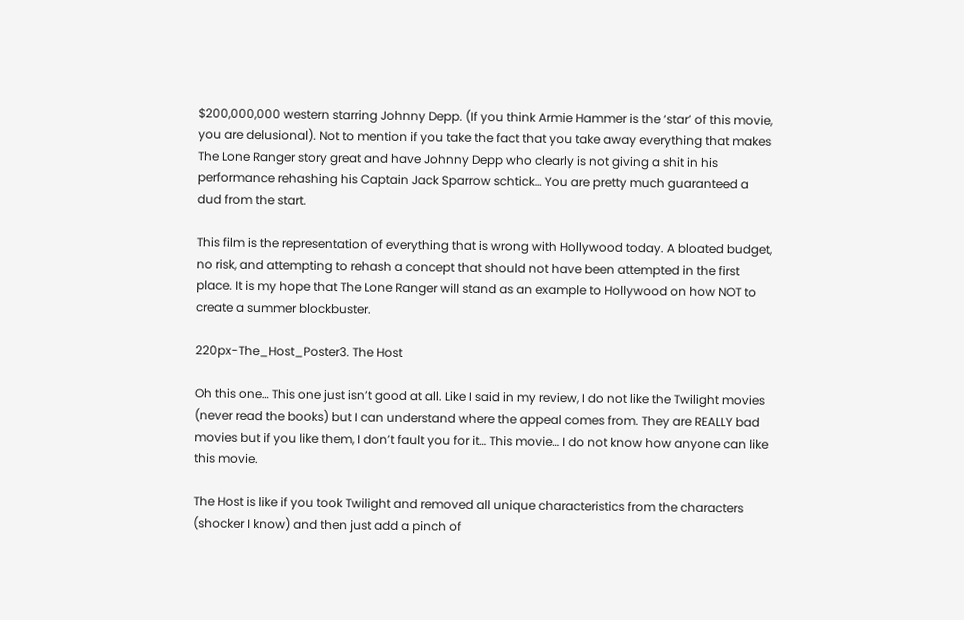$200,000,000 western starring Johnny Depp. (If you think Armie Hammer is the ‘star’ of this movie, you are delusional). Not to mention if you take the fact that you take away everything that makes The Lone Ranger story great and have Johnny Depp who clearly is not giving a shit in his performance rehashing his Captain Jack Sparrow schtick… You are pretty much guaranteed a dud from the start.

This film is the representation of everything that is wrong with Hollywood today. A bloated budget, no risk, and attempting to rehash a concept that should not have been attempted in the first place. It is my hope that The Lone Ranger will stand as an example to Hollywood on how NOT to create a summer blockbuster.

220px-The_Host_Poster3. The Host

Oh this one… This one just isn’t good at all. Like I said in my review, I do not like the Twilight movies (never read the books) but I can understand where the appeal comes from. They are REALLY bad movies but if you like them, I don’t fault you for it… This movie… I do not know how anyone can like this movie.

The Host is like if you took Twilight and removed all unique characteristics from the characters (shocker I know) and then just add a pinch of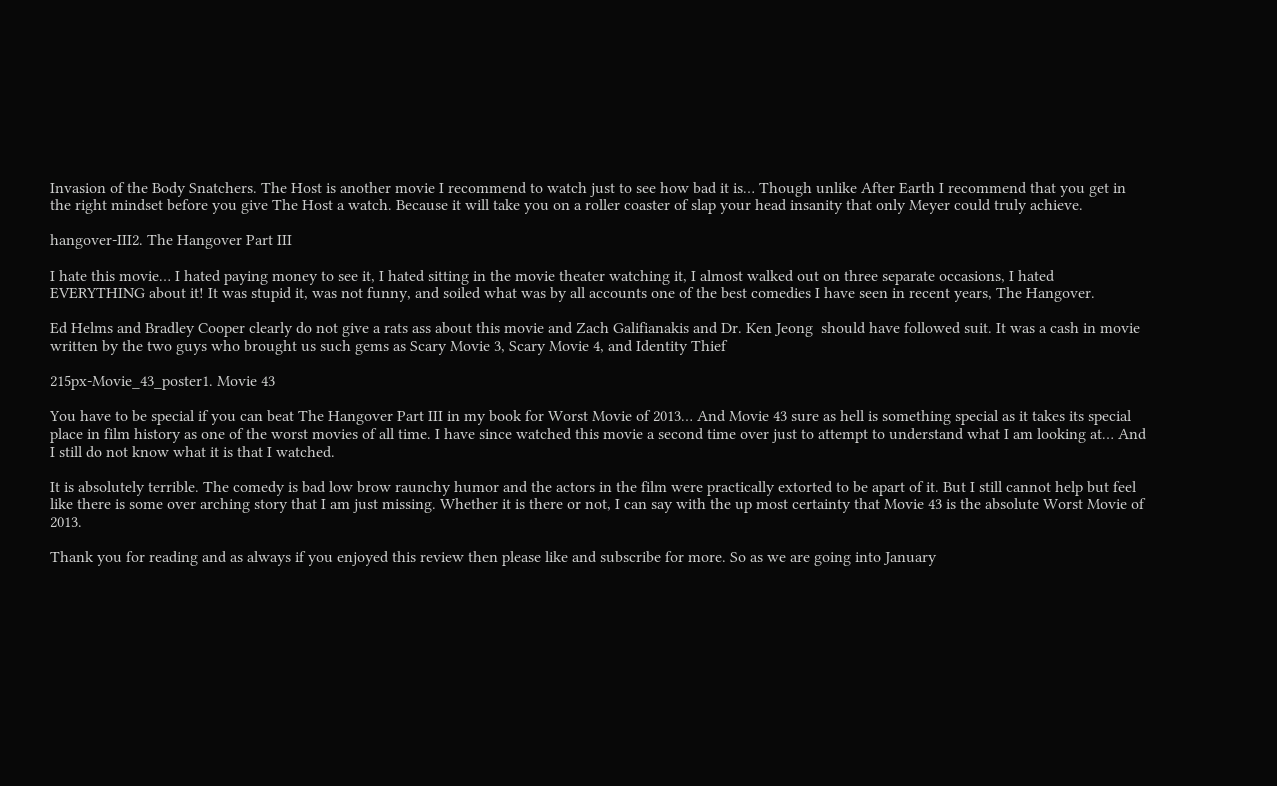Invasion of the Body Snatchers. The Host is another movie I recommend to watch just to see how bad it is… Though unlike After Earth I recommend that you get in the right mindset before you give The Host a watch. Because it will take you on a roller coaster of slap your head insanity that only Meyer could truly achieve.

hangover-III2. The Hangover Part III

I hate this movie… I hated paying money to see it, I hated sitting in the movie theater watching it, I almost walked out on three separate occasions, I hated EVERYTHING about it! It was stupid it, was not funny, and soiled what was by all accounts one of the best comedies I have seen in recent years, The Hangover.

Ed Helms and Bradley Cooper clearly do not give a rats ass about this movie and Zach Galifianakis and Dr. Ken Jeong  should have followed suit. It was a cash in movie written by the two guys who brought us such gems as Scary Movie 3, Scary Movie 4, and Identity Thief

215px-Movie_43_poster1. Movie 43

You have to be special if you can beat The Hangover Part III in my book for Worst Movie of 2013… And Movie 43 sure as hell is something special as it takes its special place in film history as one of the worst movies of all time. I have since watched this movie a second time over just to attempt to understand what I am looking at… And I still do not know what it is that I watched.

It is absolutely terrible. The comedy is bad low brow raunchy humor and the actors in the film were practically extorted to be apart of it. But I still cannot help but feel like there is some over arching story that I am just missing. Whether it is there or not, I can say with the up most certainty that Movie 43 is the absolute Worst Movie of 2013.

Thank you for reading and as always if you enjoyed this review then please like and subscribe for more. So as we are going into January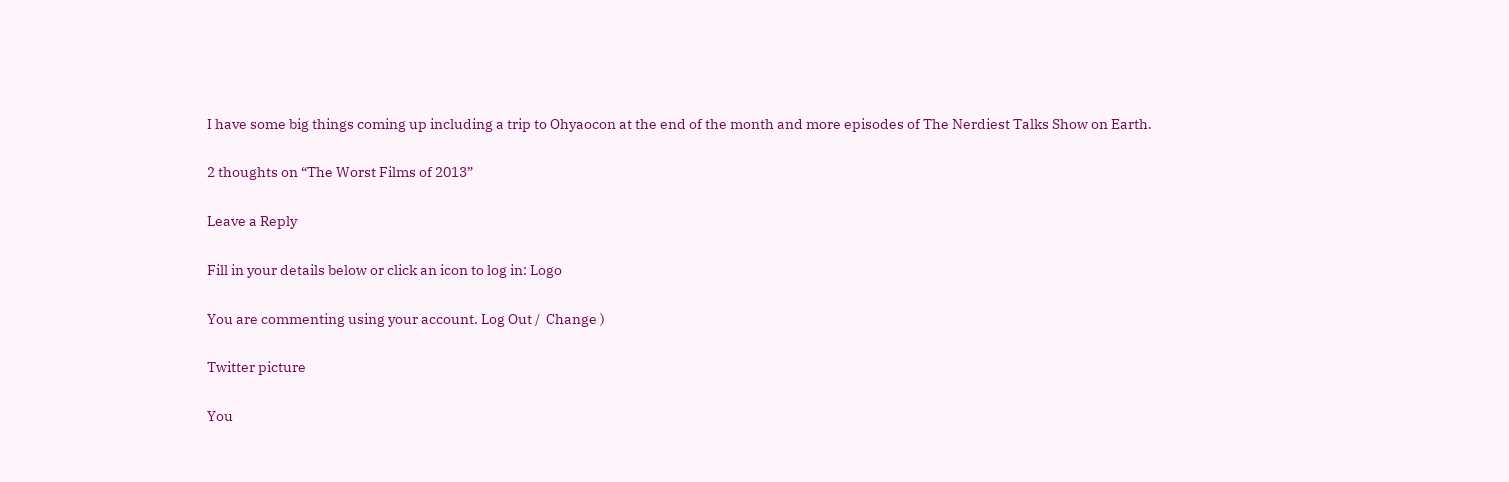I have some big things coming up including a trip to Ohyaocon at the end of the month and more episodes of The Nerdiest Talks Show on Earth.

2 thoughts on “The Worst Films of 2013”

Leave a Reply

Fill in your details below or click an icon to log in: Logo

You are commenting using your account. Log Out /  Change )

Twitter picture

You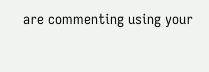are commenting using your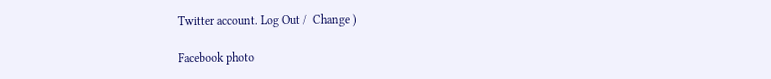Twitter account. Log Out /  Change )

Facebook photo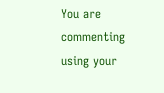You are commenting using your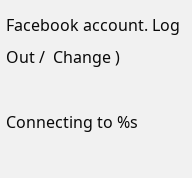Facebook account. Log Out /  Change )

Connecting to %s